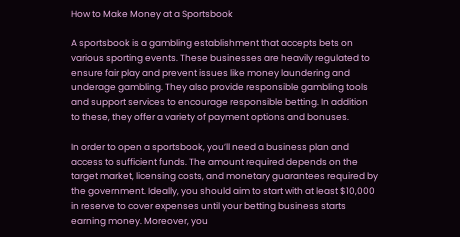How to Make Money at a Sportsbook

A sportsbook is a gambling establishment that accepts bets on various sporting events. These businesses are heavily regulated to ensure fair play and prevent issues like money laundering and underage gambling. They also provide responsible gambling tools and support services to encourage responsible betting. In addition to these, they offer a variety of payment options and bonuses.

In order to open a sportsbook, you’ll need a business plan and access to sufficient funds. The amount required depends on the target market, licensing costs, and monetary guarantees required by the government. Ideally, you should aim to start with at least $10,000 in reserve to cover expenses until your betting business starts earning money. Moreover, you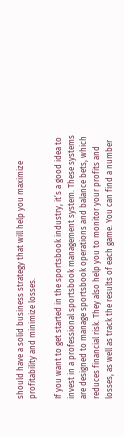should have a solid business strategy that will help you maximize profitability and minimize losses.

If you want to get started in the sportsbook industry, it’s a good idea to invest in a professional sportsbook management system. These systems are designed to manage sportsbook operations and balance bets, which reduces financial risk. They also help you to monitor your profits and losses, as well as track the results of each game. You can find a number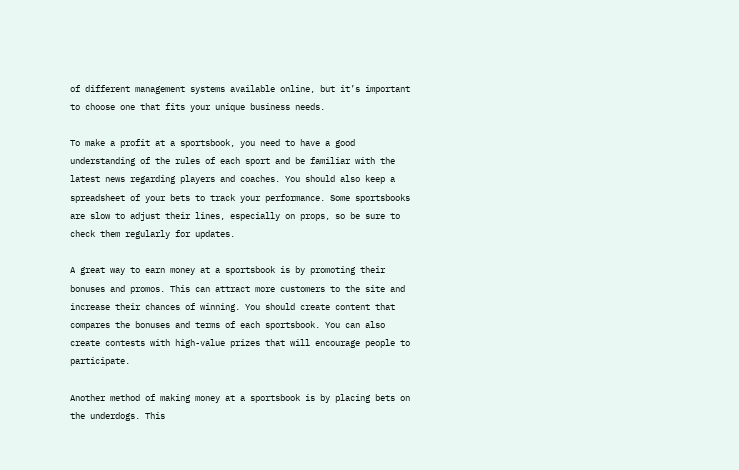of different management systems available online, but it’s important to choose one that fits your unique business needs.

To make a profit at a sportsbook, you need to have a good understanding of the rules of each sport and be familiar with the latest news regarding players and coaches. You should also keep a spreadsheet of your bets to track your performance. Some sportsbooks are slow to adjust their lines, especially on props, so be sure to check them regularly for updates.

A great way to earn money at a sportsbook is by promoting their bonuses and promos. This can attract more customers to the site and increase their chances of winning. You should create content that compares the bonuses and terms of each sportsbook. You can also create contests with high-value prizes that will encourage people to participate.

Another method of making money at a sportsbook is by placing bets on the underdogs. This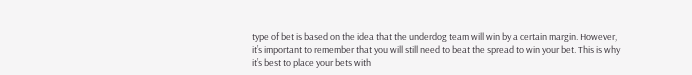type of bet is based on the idea that the underdog team will win by a certain margin. However, it’s important to remember that you will still need to beat the spread to win your bet. This is why it’s best to place your bets with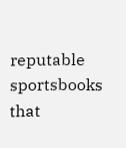reputable sportsbooks that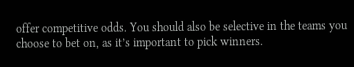offer competitive odds. You should also be selective in the teams you choose to bet on, as it’s important to pick winners.